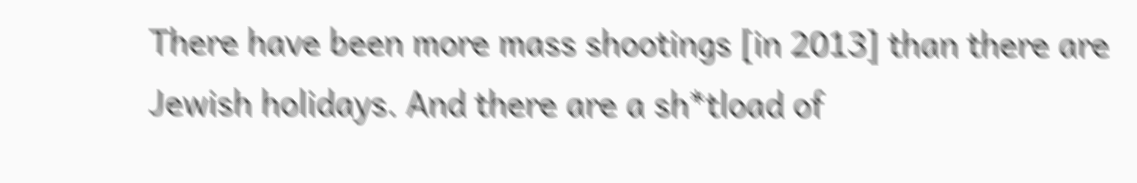There have been more mass shootings [in 2013] than there are Jewish holidays. And there are a sh*tload of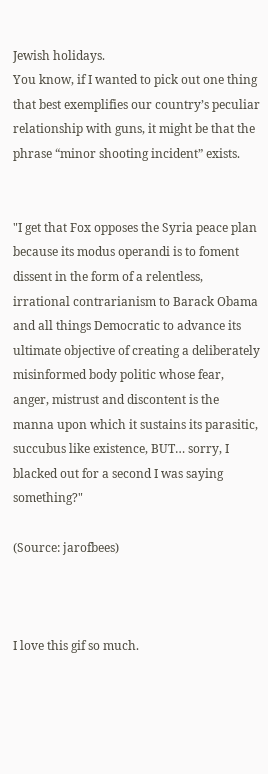Jewish holidays.
You know, if I wanted to pick out one thing that best exemplifies our country’s peculiar relationship with guns, it might be that the phrase “minor shooting incident” exists.


"I get that Fox opposes the Syria peace plan because its modus operandi is to foment dissent in the form of a relentless, irrational contrarianism to Barack Obama and all things Democratic to advance its ultimate objective of creating a deliberately misinformed body politic whose fear, anger, mistrust and discontent is the manna upon which it sustains its parasitic, succubus like existence, BUT… sorry, I blacked out for a second I was saying something?"

(Source: jarofbees)



I love this gif so much.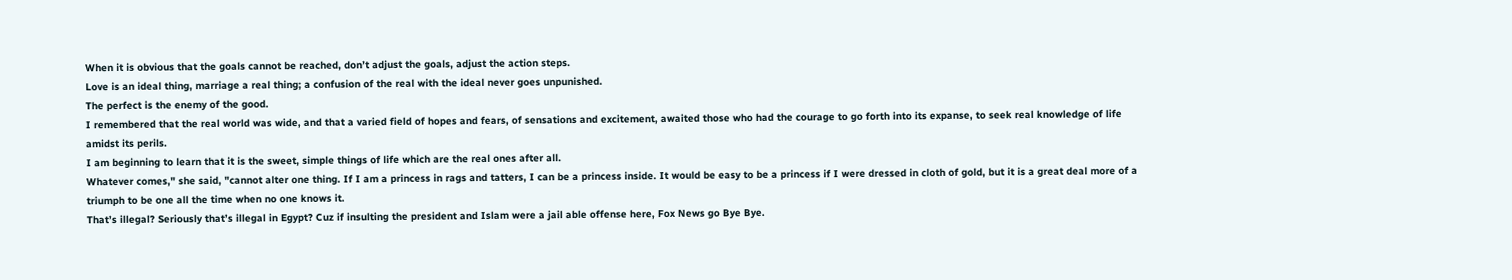When it is obvious that the goals cannot be reached, don’t adjust the goals, adjust the action steps.
Love is an ideal thing, marriage a real thing; a confusion of the real with the ideal never goes unpunished.
The perfect is the enemy of the good.
I remembered that the real world was wide, and that a varied field of hopes and fears, of sensations and excitement, awaited those who had the courage to go forth into its expanse, to seek real knowledge of life amidst its perils.
I am beginning to learn that it is the sweet, simple things of life which are the real ones after all.
Whatever comes," she said, "cannot alter one thing. If I am a princess in rags and tatters, I can be a princess inside. It would be easy to be a princess if I were dressed in cloth of gold, but it is a great deal more of a triumph to be one all the time when no one knows it.
That’s illegal? Seriously that’s illegal in Egypt? Cuz if insulting the president and Islam were a jail able offense here, Fox News go Bye Bye.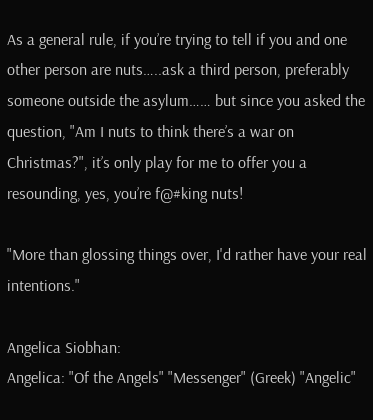As a general rule, if you’re trying to tell if you and one other person are nuts…..ask a third person, preferably someone outside the asylum…… but since you asked the question, "Am I nuts to think there’s a war on Christmas?", it’s only play for me to offer you a resounding, yes, you’re f@#king nuts!

"More than glossing things over, I'd rather have your real intentions."

Angelica Siobhan:
Angelica: "Of the Angels" "Messenger" (Greek) "Angelic"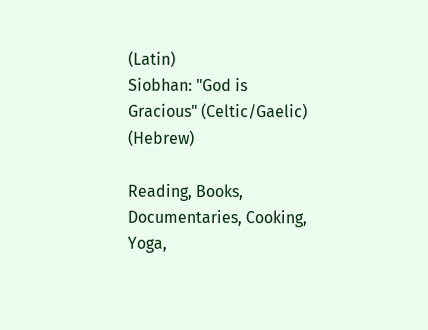(Latin)
Siobhan: "God is Gracious" (Celtic/Gaelic) (Hebrew)

Reading, Books, Documentaries, Cooking, Yoga,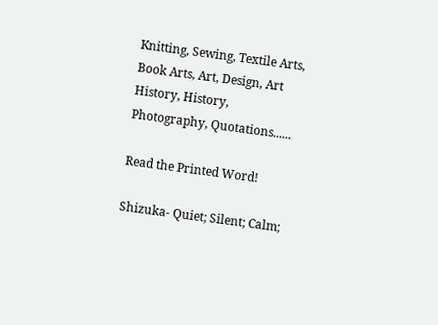Knitting, Sewing, Textile Arts, Book Arts, Art, Design, Art History, History, Photography, Quotations......

Read the Printed Word!

Shizuka- Quiet; Silent; Calm;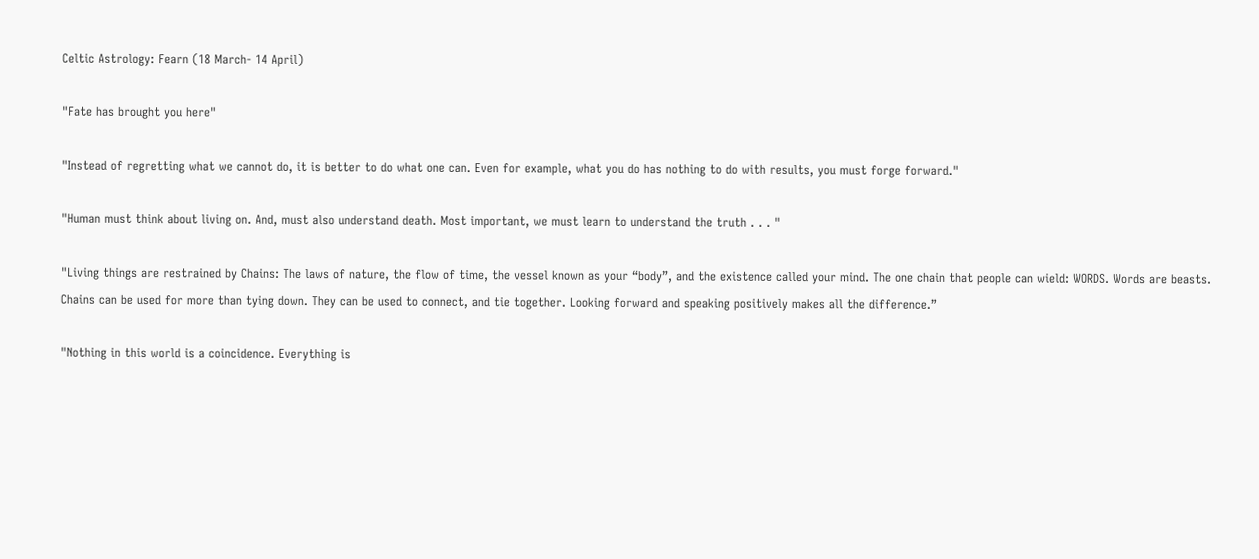Celtic Astrology: Fearn (18 March- 14 April)

"Fate has brought you here"

"Instead of regretting what we cannot do, it is better to do what one can. Even for example, what you do has nothing to do with results, you must forge forward."

"Human must think about living on. And, must also understand death. Most important, we must learn to understand the truth . . . "

"Living things are restrained by Chains: The laws of nature, the flow of time, the vessel known as your “body”, and the existence called your mind. The one chain that people can wield: WORDS. Words are beasts. Chains can be used for more than tying down. They can be used to connect, and tie together. Looking forward and speaking positively makes all the difference.”

"Nothing in this world is a coincidence. Everything is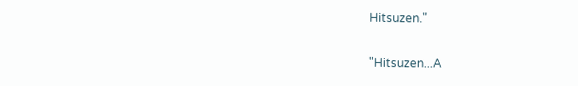Hitsuzen."

"Hitsuzen...A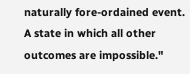naturally fore-ordained event. A state in which all other outcomes are impossible."